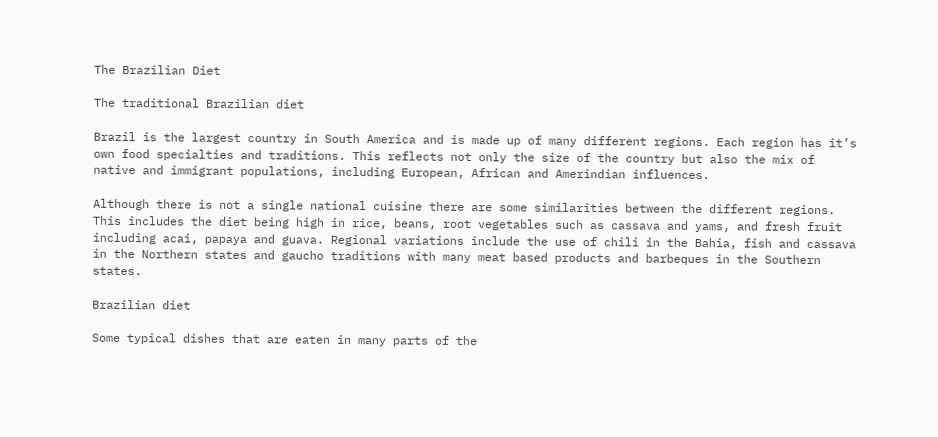The Brazilian Diet

The traditional Brazilian diet

Brazil is the largest country in South America and is made up of many different regions. Each region has it’s own food specialties and traditions. This reflects not only the size of the country but also the mix of native and immigrant populations, including European, African and Amerindian influences.

Although there is not a single national cuisine there are some similarities between the different regions.  This includes the diet being high in rice, beans, root vegetables such as cassava and yams, and fresh fruit including acai, papaya and guava. Regional variations include the use of chili in the Bahia, fish and cassava in the Northern states and gaucho traditions with many meat based products and barbeques in the Southern states.

Brazilian diet

Some typical dishes that are eaten in many parts of the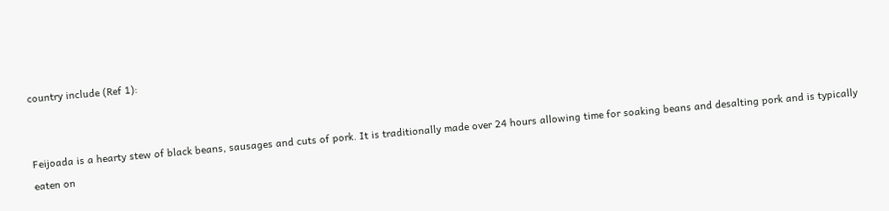country include (Ref 1):


Feijoada is a hearty stew of black beans, sausages and cuts of pork. It is traditionally made over 24 hours allowing time for soaking beans and desalting pork and is typically eaten on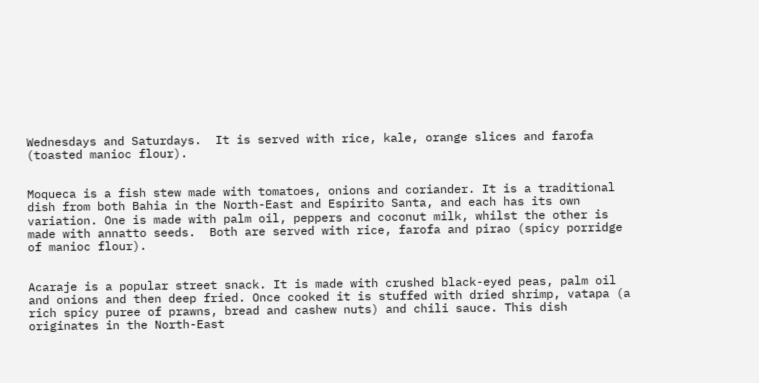Wednesdays and Saturdays.  It is served with rice, kale, orange slices and farofa (toasted manioc flour).


Moqueca is a fish stew made with tomatoes, onions and coriander. It is a traditional dish from both Bahia in the North-East and Espirito Santa, and each has its own variation. One is made with palm oil, peppers and coconut milk, whilst the other is made with annatto seeds.  Both are served with rice, farofa and pirao (spicy porridge of manioc flour).


Acaraje is a popular street snack. It is made with crushed black-eyed peas, palm oil and onions and then deep fried. Once cooked it is stuffed with dried shrimp, vatapa (a rich spicy puree of prawns, bread and cashew nuts) and chili sauce. This dish originates in the North-East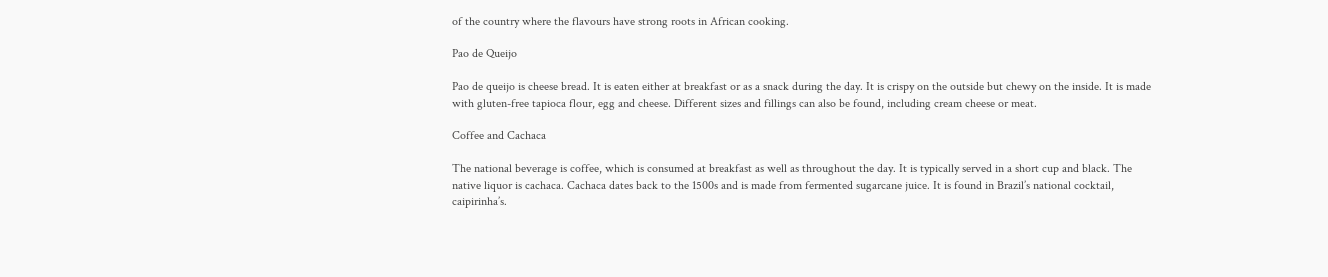of the country where the flavours have strong roots in African cooking.

Pao de Queijo

Pao de queijo is cheese bread. It is eaten either at breakfast or as a snack during the day. It is crispy on the outside but chewy on the inside. It is made with gluten-free tapioca flour, egg and cheese. Different sizes and fillings can also be found, including cream cheese or meat.

Coffee and Cachaca

The national beverage is coffee, which is consumed at breakfast as well as throughout the day. It is typically served in a short cup and black. The native liquor is cachaca. Cachaca dates back to the 1500s and is made from fermented sugarcane juice. It is found in Brazil’s national cocktail, caipirinha’s.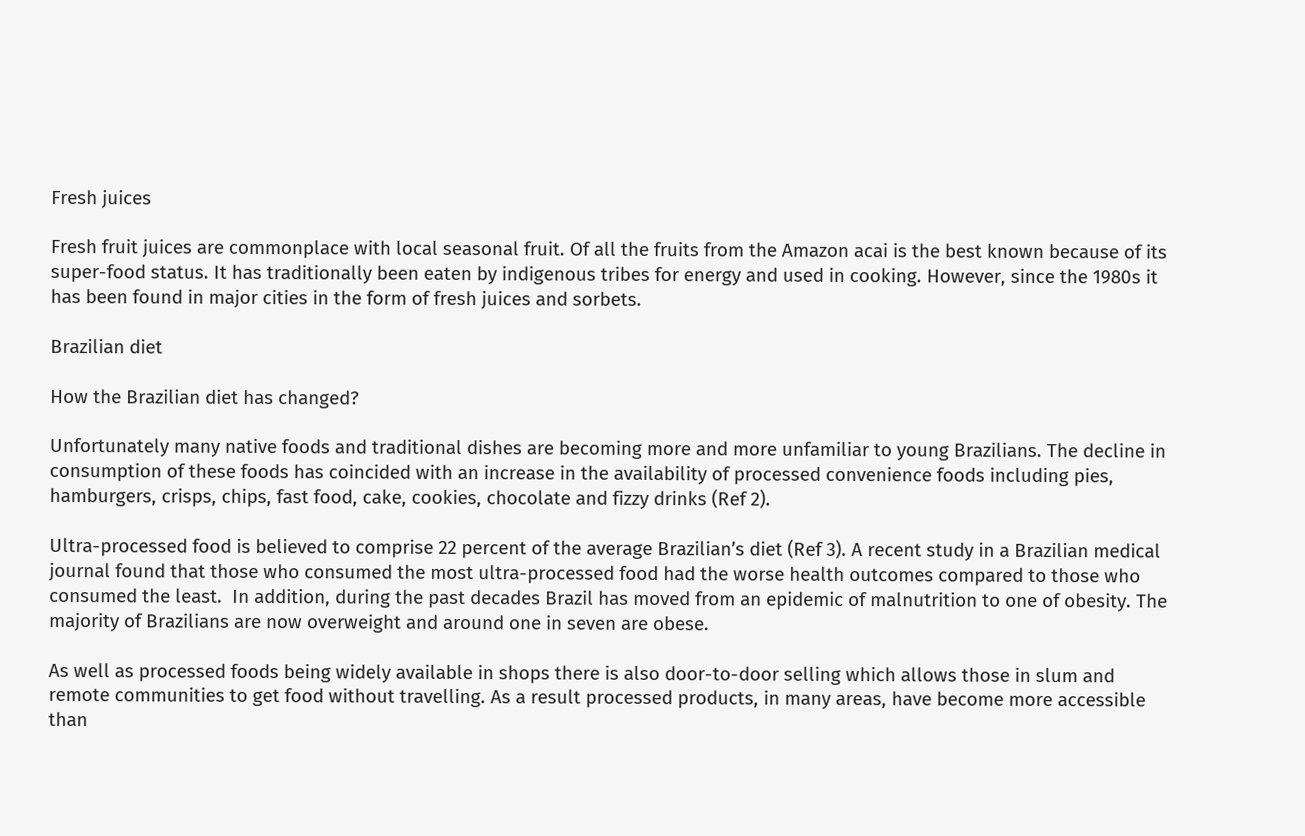Fresh juices

Fresh fruit juices are commonplace with local seasonal fruit. Of all the fruits from the Amazon acai is the best known because of its super-food status. It has traditionally been eaten by indigenous tribes for energy and used in cooking. However, since the 1980s it has been found in major cities in the form of fresh juices and sorbets.

Brazilian diet

How the Brazilian diet has changed?

Unfortunately many native foods and traditional dishes are becoming more and more unfamiliar to young Brazilians. The decline in consumption of these foods has coincided with an increase in the availability of processed convenience foods including pies, hamburgers, crisps, chips, fast food, cake, cookies, chocolate and fizzy drinks (Ref 2).

Ultra-processed food is believed to comprise 22 percent of the average Brazilian’s diet (Ref 3). A recent study in a Brazilian medical journal found that those who consumed the most ultra-processed food had the worse health outcomes compared to those who consumed the least.  In addition, during the past decades Brazil has moved from an epidemic of malnutrition to one of obesity. The majority of Brazilians are now overweight and around one in seven are obese.

As well as processed foods being widely available in shops there is also door-to-door selling which allows those in slum and remote communities to get food without travelling. As a result processed products, in many areas, have become more accessible than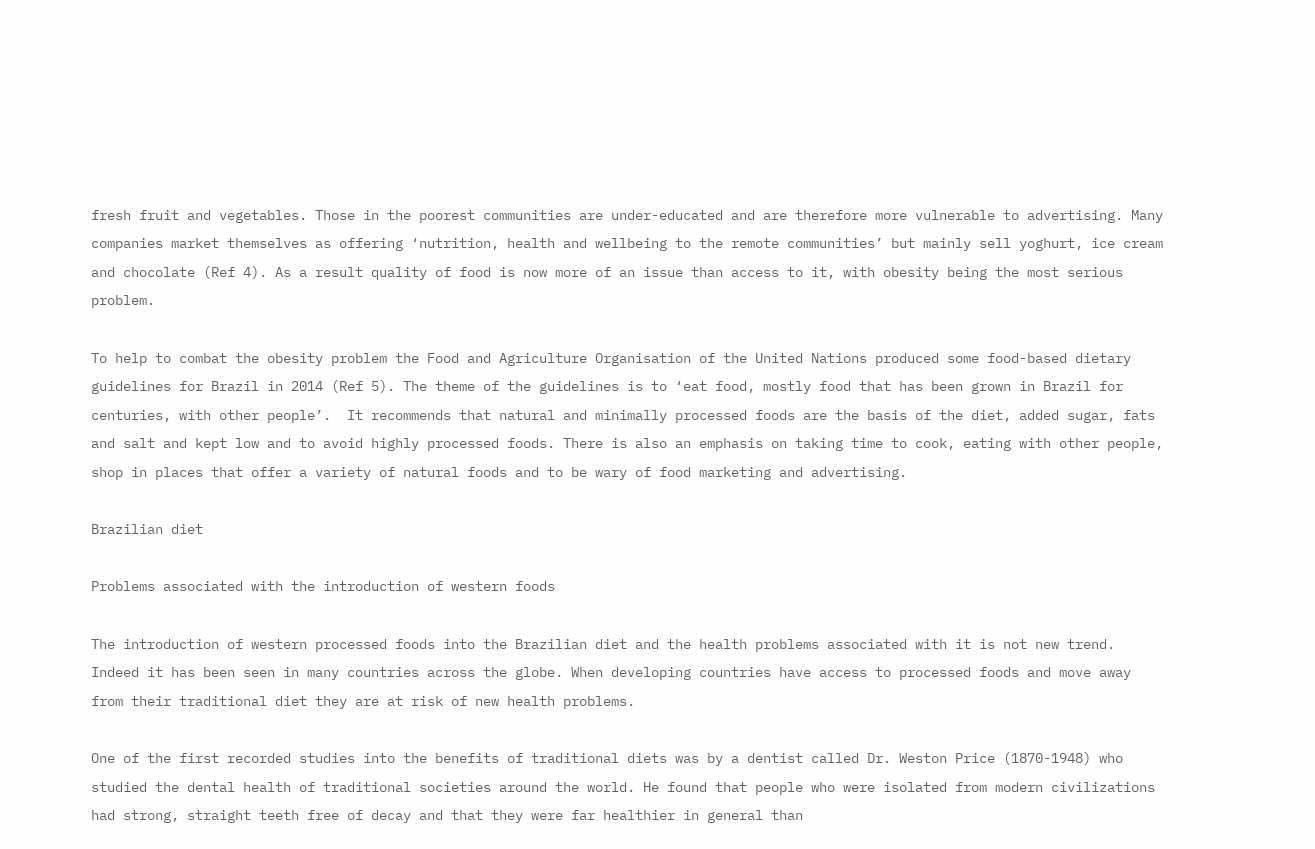fresh fruit and vegetables. Those in the poorest communities are under-educated and are therefore more vulnerable to advertising. Many companies market themselves as offering ‘nutrition, health and wellbeing to the remote communities’ but mainly sell yoghurt, ice cream and chocolate (Ref 4). As a result quality of food is now more of an issue than access to it, with obesity being the most serious problem.

To help to combat the obesity problem the Food and Agriculture Organisation of the United Nations produced some food-based dietary guidelines for Brazil in 2014 (Ref 5). The theme of the guidelines is to ‘eat food, mostly food that has been grown in Brazil for centuries, with other people’.  It recommends that natural and minimally processed foods are the basis of the diet, added sugar, fats and salt and kept low and to avoid highly processed foods. There is also an emphasis on taking time to cook, eating with other people, shop in places that offer a variety of natural foods and to be wary of food marketing and advertising.

Brazilian diet

Problems associated with the introduction of western foods

The introduction of western processed foods into the Brazilian diet and the health problems associated with it is not new trend. Indeed it has been seen in many countries across the globe. When developing countries have access to processed foods and move away from their traditional diet they are at risk of new health problems.

One of the first recorded studies into the benefits of traditional diets was by a dentist called Dr. Weston Price (1870-1948) who studied the dental health of traditional societies around the world. He found that people who were isolated from modern civilizations had strong, straight teeth free of decay and that they were far healthier in general than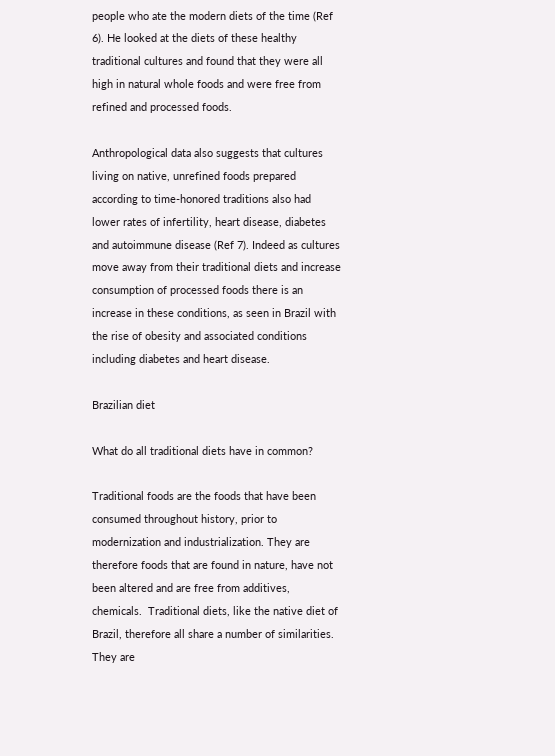people who ate the modern diets of the time (Ref 6). He looked at the diets of these healthy traditional cultures and found that they were all high in natural whole foods and were free from refined and processed foods.

Anthropological data also suggests that cultures living on native, unrefined foods prepared according to time-honored traditions also had lower rates of infertility, heart disease, diabetes and autoimmune disease (Ref 7). Indeed as cultures move away from their traditional diets and increase consumption of processed foods there is an increase in these conditions, as seen in Brazil with the rise of obesity and associated conditions including diabetes and heart disease.

Brazilian diet

What do all traditional diets have in common?

Traditional foods are the foods that have been consumed throughout history, prior to modernization and industrialization. They are therefore foods that are found in nature, have not been altered and are free from additives, chemicals.  Traditional diets, like the native diet of Brazil, therefore all share a number of similarities. They are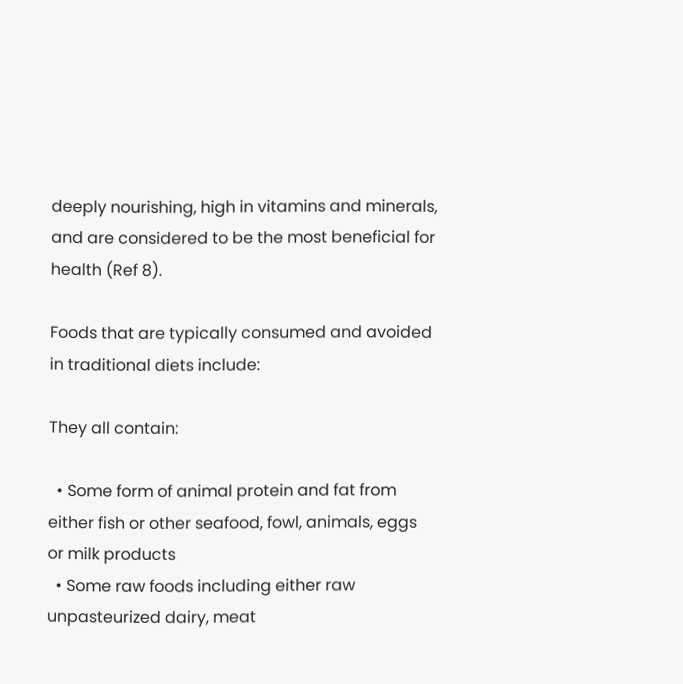deeply nourishing, high in vitamins and minerals, and are considered to be the most beneficial for health (Ref 8).

Foods that are typically consumed and avoided in traditional diets include:

They all contain:

  • Some form of animal protein and fat from either fish or other seafood, fowl, animals, eggs or milk products
  • Some raw foods including either raw unpasteurized dairy, meat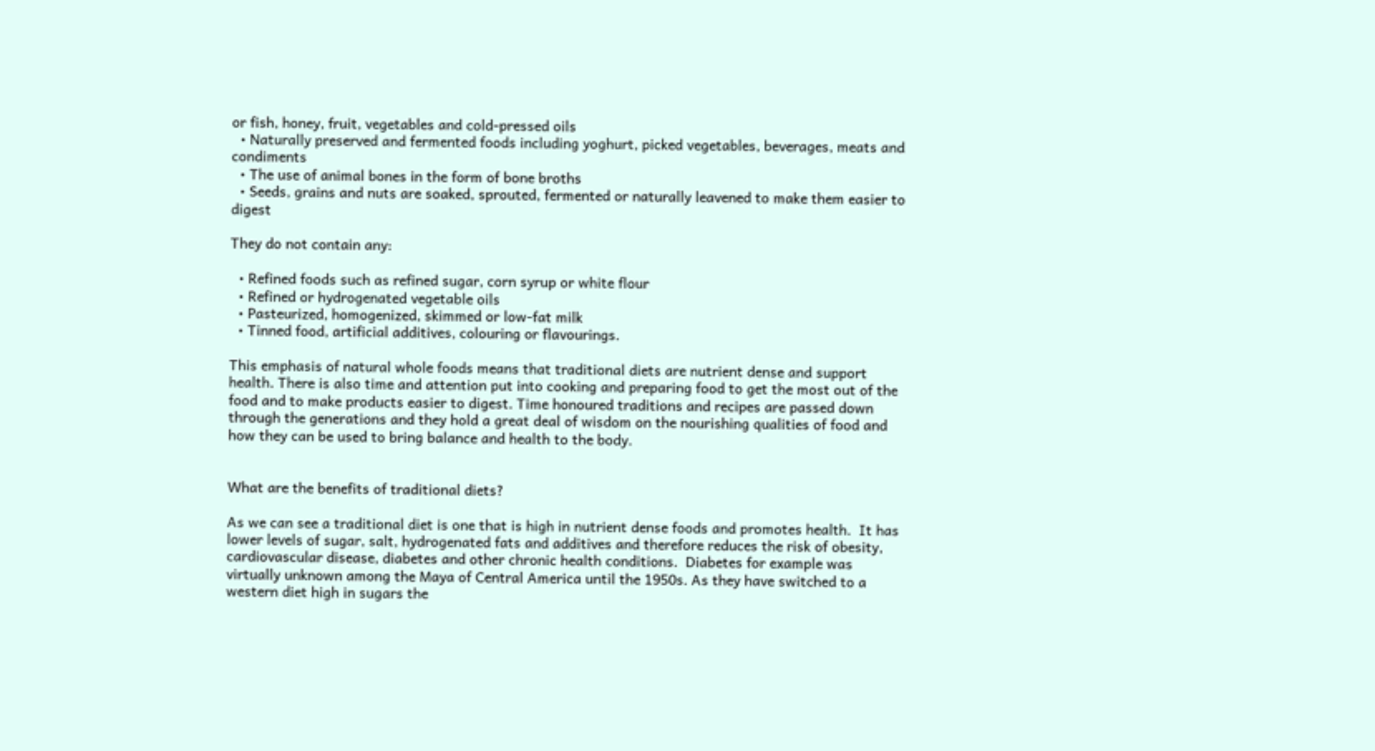or fish, honey, fruit, vegetables and cold-pressed oils
  • Naturally preserved and fermented foods including yoghurt, picked vegetables, beverages, meats and condiments
  • The use of animal bones in the form of bone broths
  • Seeds, grains and nuts are soaked, sprouted, fermented or naturally leavened to make them easier to digest

They do not contain any:

  • Refined foods such as refined sugar, corn syrup or white flour
  • Refined or hydrogenated vegetable oils
  • Pasteurized, homogenized, skimmed or low-fat milk
  • Tinned food, artificial additives, colouring or flavourings.

This emphasis of natural whole foods means that traditional diets are nutrient dense and support health. There is also time and attention put into cooking and preparing food to get the most out of the food and to make products easier to digest. Time honoured traditions and recipes are passed down through the generations and they hold a great deal of wisdom on the nourishing qualities of food and how they can be used to bring balance and health to the body.


What are the benefits of traditional diets?

As we can see a traditional diet is one that is high in nutrient dense foods and promotes health.  It has lower levels of sugar, salt, hydrogenated fats and additives and therefore reduces the risk of obesity, cardiovascular disease, diabetes and other chronic health conditions.  Diabetes for example was virtually unknown among the Maya of Central America until the 1950s. As they have switched to a western diet high in sugars the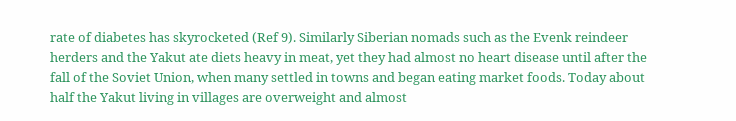rate of diabetes has skyrocketed (Ref 9). Similarly Siberian nomads such as the Evenk reindeer herders and the Yakut ate diets heavy in meat, yet they had almost no heart disease until after the fall of the Soviet Union, when many settled in towns and began eating market foods. Today about half the Yakut living in villages are overweight and almost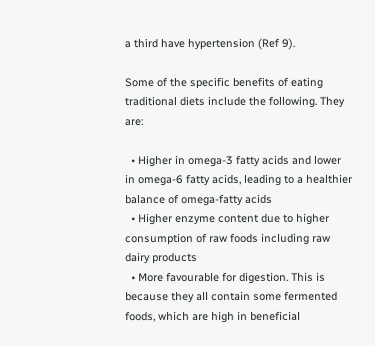a third have hypertension (Ref 9).

Some of the specific benefits of eating traditional diets include the following. They are:

  • Higher in omega-3 fatty acids and lower in omega-6 fatty acids, leading to a healthier balance of omega-fatty acids
  • Higher enzyme content due to higher consumption of raw foods including raw dairy products
  • More favourable for digestion. This is because they all contain some fermented foods, which are high in beneficial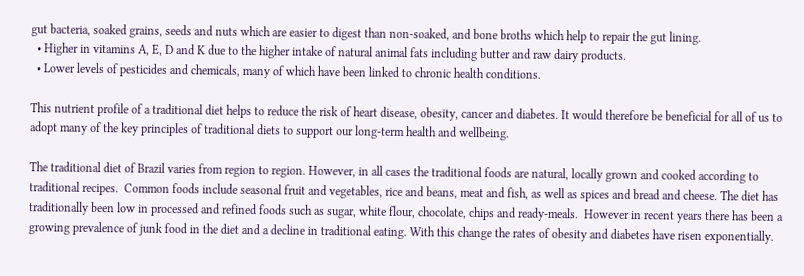gut bacteria, soaked grains, seeds and nuts which are easier to digest than non-soaked, and bone broths which help to repair the gut lining.
  • Higher in vitamins A, E, D and K due to the higher intake of natural animal fats including butter and raw dairy products.
  • Lower levels of pesticides and chemicals, many of which have been linked to chronic health conditions.

This nutrient profile of a traditional diet helps to reduce the risk of heart disease, obesity, cancer and diabetes. It would therefore be beneficial for all of us to adopt many of the key principles of traditional diets to support our long-term health and wellbeing.

The traditional diet of Brazil varies from region to region. However, in all cases the traditional foods are natural, locally grown and cooked according to traditional recipes.  Common foods include seasonal fruit and vegetables, rice and beans, meat and fish, as well as spices and bread and cheese. The diet has traditionally been low in processed and refined foods such as sugar, white flour, chocolate, chips and ready-meals.  However in recent years there has been a growing prevalence of junk food in the diet and a decline in traditional eating. With this change the rates of obesity and diabetes have risen exponentially.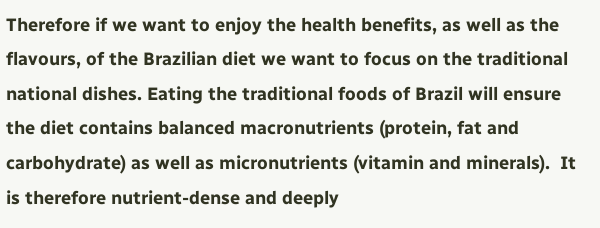Therefore if we want to enjoy the health benefits, as well as the flavours, of the Brazilian diet we want to focus on the traditional national dishes. Eating the traditional foods of Brazil will ensure the diet contains balanced macronutrients (protein, fat and carbohydrate) as well as micronutrients (vitamin and minerals).  It is therefore nutrient-dense and deeply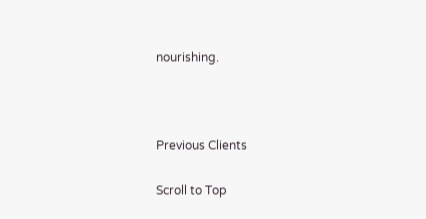nourishing.



Previous Clients

Scroll to Top